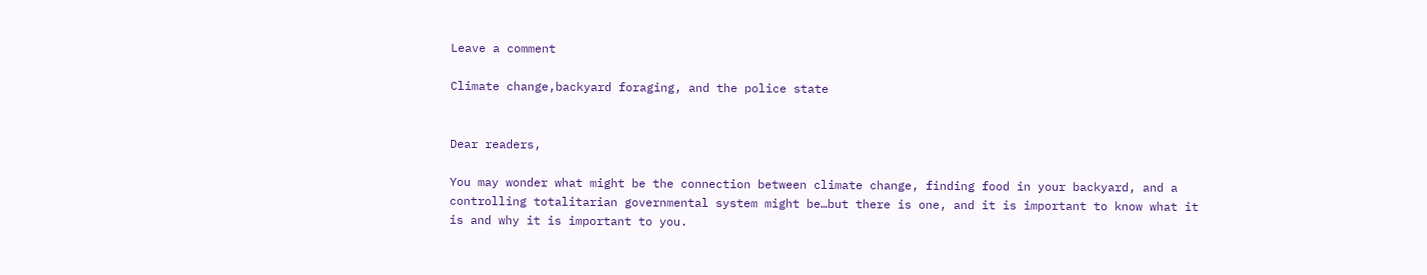Leave a comment

Climate change,backyard foraging, and the police state


Dear readers,

You may wonder what might be the connection between climate change, finding food in your backyard, and a controlling totalitarian governmental system might be…but there is one, and it is important to know what it is and why it is important to you.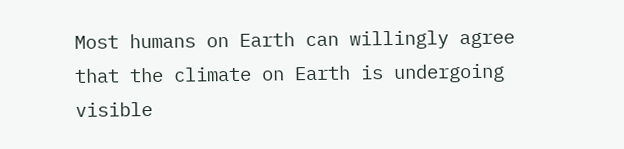Most humans on Earth can willingly agree that the climate on Earth is undergoing visible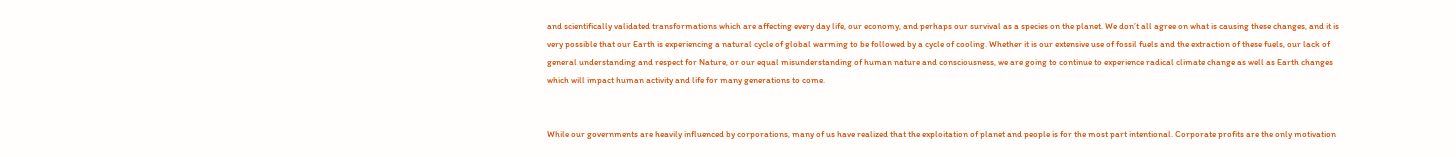and scientifically validated transformations which are affecting every day life, our economy, and perhaps our survival as a species on the planet. We don’t all agree on what is causing these changes, and it is very possible that our Earth is experiencing a natural cycle of global warming to be followed by a cycle of cooling. Whether it is our extensive use of fossil fuels and the extraction of these fuels, our lack of general understanding and respect for Nature, or our equal misunderstanding of human nature and consciousness, we are going to continue to experience radical climate change as well as Earth changes which will impact human activity and life for many generations to come.


While our governments are heavily influenced by corporations, many of us have realized that the exploitation of planet and people is for the most part intentional. Corporate profits are the only motivation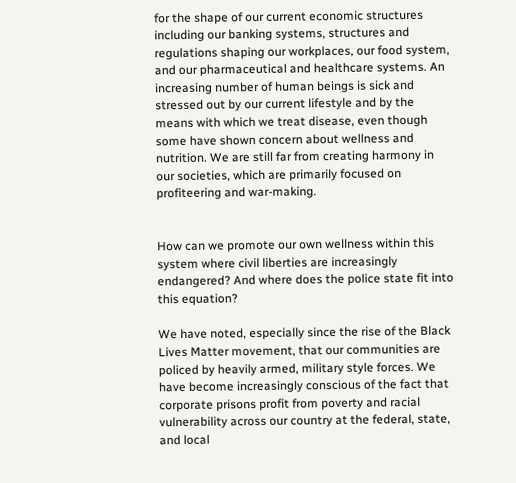for the shape of our current economic structures including our banking systems, structures and regulations shaping our workplaces, our food system, and our pharmaceutical and healthcare systems. An increasing number of human beings is sick and stressed out by our current lifestyle and by the means with which we treat disease, even though some have shown concern about wellness and nutrition. We are still far from creating harmony in our societies, which are primarily focused on profiteering and war-making.


How can we promote our own wellness within this system where civil liberties are increasingly endangered? And where does the police state fit into this equation?

We have noted, especially since the rise of the Black Lives Matter movement, that our communities are policed by heavily armed, military style forces. We have become increasingly conscious of the fact that corporate prisons profit from poverty and racial vulnerability across our country at the federal, state, and local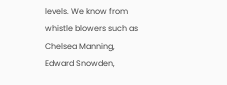levels. We know from whistle blowers such as Chelsea Manning, Edward Snowden,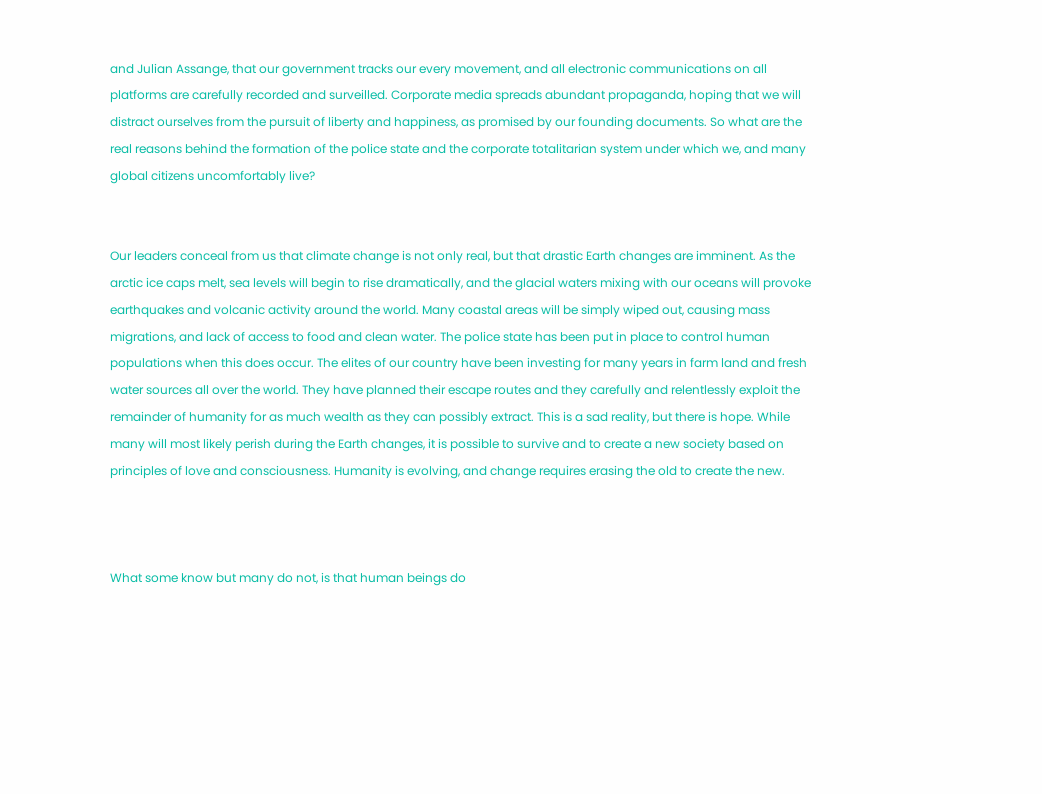and Julian Assange, that our government tracks our every movement, and all electronic communications on all platforms are carefully recorded and surveilled. Corporate media spreads abundant propaganda, hoping that we will distract ourselves from the pursuit of liberty and happiness, as promised by our founding documents. So what are the real reasons behind the formation of the police state and the corporate totalitarian system under which we, and many global citizens uncomfortably live?


Our leaders conceal from us that climate change is not only real, but that drastic Earth changes are imminent. As the arctic ice caps melt, sea levels will begin to rise dramatically, and the glacial waters mixing with our oceans will provoke earthquakes and volcanic activity around the world. Many coastal areas will be simply wiped out, causing mass migrations, and lack of access to food and clean water. The police state has been put in place to control human populations when this does occur. The elites of our country have been investing for many years in farm land and fresh water sources all over the world. They have planned their escape routes and they carefully and relentlessly exploit the remainder of humanity for as much wealth as they can possibly extract. This is a sad reality, but there is hope. While many will most likely perish during the Earth changes, it is possible to survive and to create a new society based on principles of love and consciousness. Humanity is evolving, and change requires erasing the old to create the new.



What some know but many do not, is that human beings do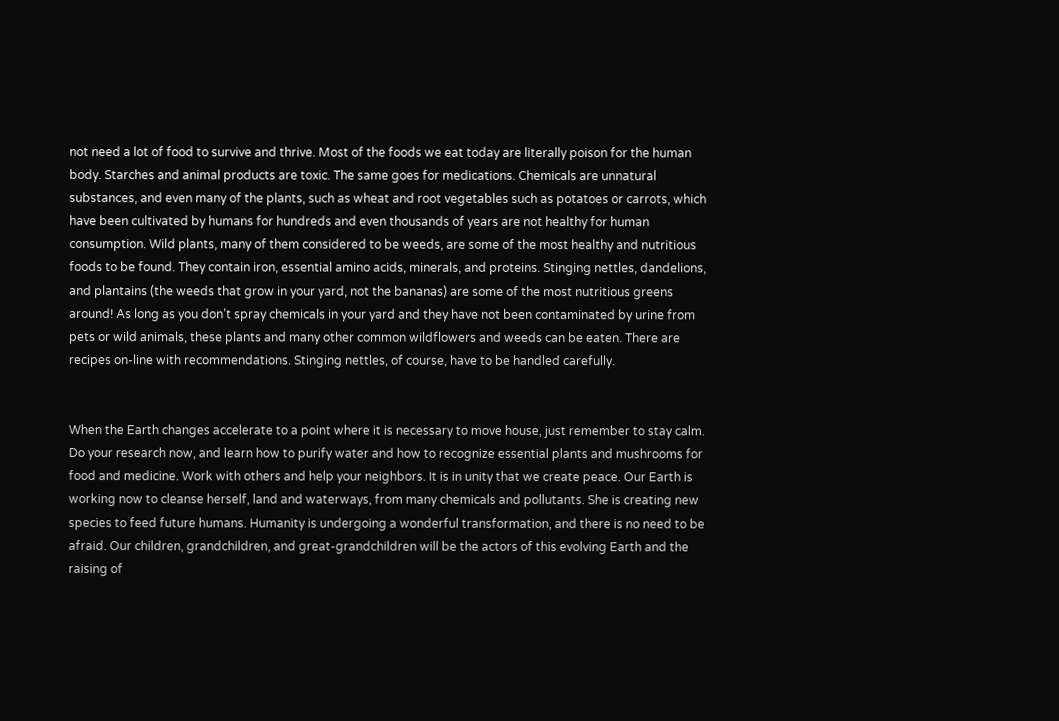not need a lot of food to survive and thrive. Most of the foods we eat today are literally poison for the human body. Starches and animal products are toxic. The same goes for medications. Chemicals are unnatural substances, and even many of the plants, such as wheat and root vegetables such as potatoes or carrots, which have been cultivated by humans for hundreds and even thousands of years are not healthy for human consumption. Wild plants, many of them considered to be weeds, are some of the most healthy and nutritious foods to be found. They contain iron, essential amino acids, minerals, and proteins. Stinging nettles, dandelions, and plantains (the weeds that grow in your yard, not the bananas) are some of the most nutritious greens around! As long as you don’t spray chemicals in your yard and they have not been contaminated by urine from pets or wild animals, these plants and many other common wildflowers and weeds can be eaten. There are recipes on-line with recommendations. Stinging nettles, of course, have to be handled carefully.


When the Earth changes accelerate to a point where it is necessary to move house, just remember to stay calm. Do your research now, and learn how to purify water and how to recognize essential plants and mushrooms for food and medicine. Work with others and help your neighbors. It is in unity that we create peace. Our Earth is working now to cleanse herself, land and waterways, from many chemicals and pollutants. She is creating new species to feed future humans. Humanity is undergoing a wonderful transformation, and there is no need to be afraid. Our children, grandchildren, and great-grandchildren will be the actors of this evolving Earth and the raising of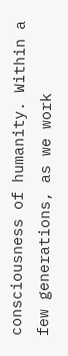consciousness of humanity. Within a few generations, as we work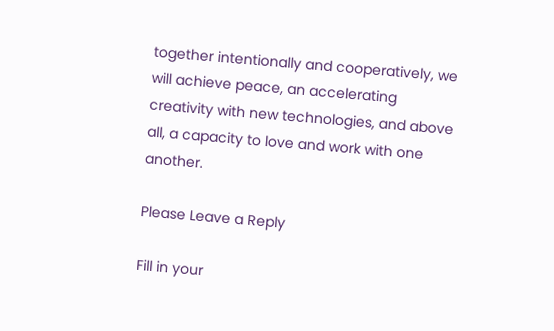together intentionally and cooperatively, we will achieve peace, an accelerating creativity with new technologies, and above all, a capacity to love and work with one another.

Please Leave a Reply

Fill in your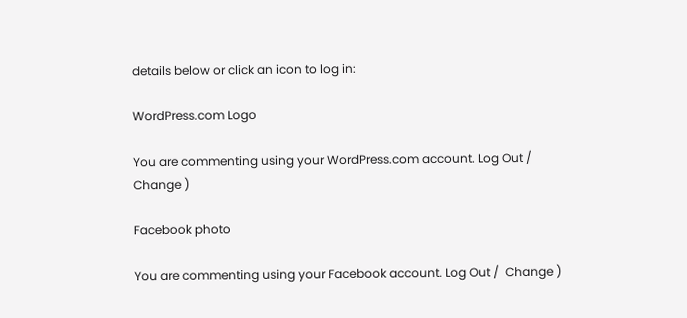details below or click an icon to log in:

WordPress.com Logo

You are commenting using your WordPress.com account. Log Out /  Change )

Facebook photo

You are commenting using your Facebook account. Log Out /  Change )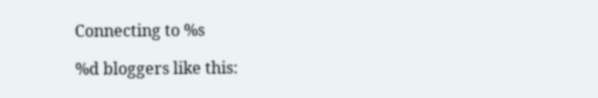Connecting to %s

%d bloggers like this: